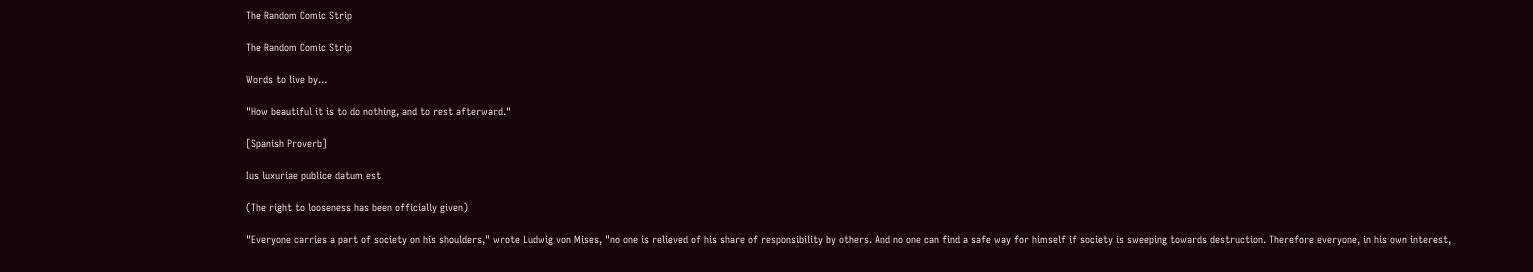The Random Comic Strip

The Random Comic Strip

Words to live by...

"How beautiful it is to do nothing, and to rest afterward."

[Spanish Proverb]

Ius luxuriae publice datum est

(The right to looseness has been officially given)

"Everyone carries a part of society on his shoulders," wrote Ludwig von Mises, "no one is relieved of his share of responsibility by others. And no one can find a safe way for himself if society is sweeping towards destruction. Therefore everyone, in his own interest,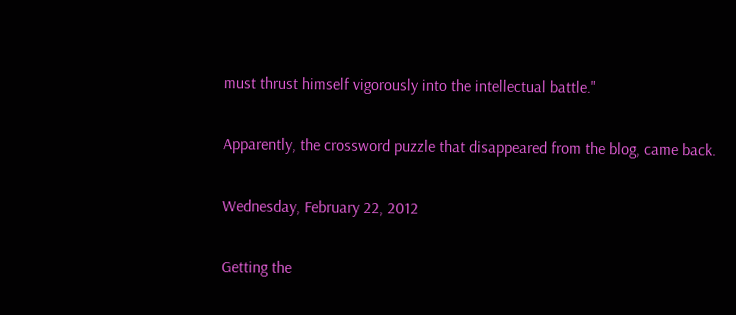must thrust himself vigorously into the intellectual battle."

Apparently, the crossword puzzle that disappeared from the blog, came back.

Wednesday, February 22, 2012

Getting the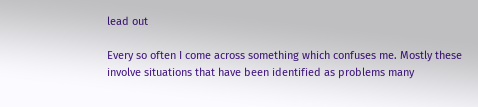lead out

Every so often I come across something which confuses me. Mostly these involve situations that have been identified as problems many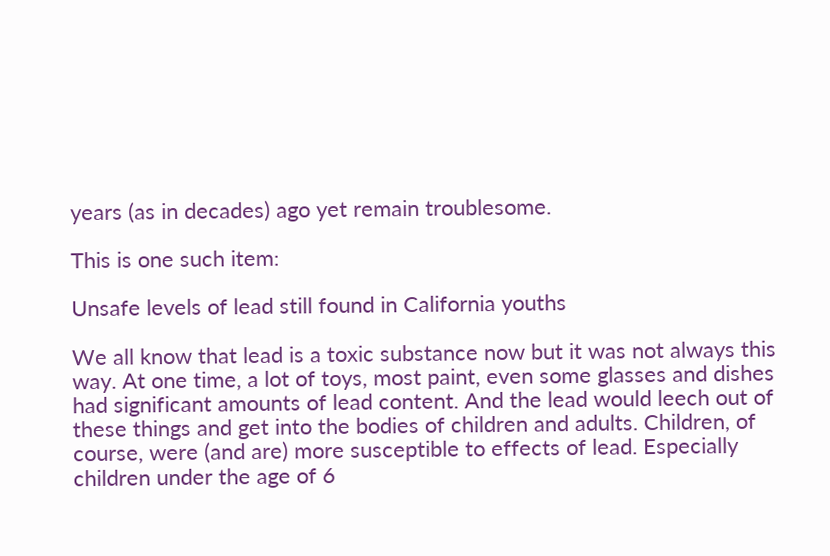years (as in decades) ago yet remain troublesome.

This is one such item:

Unsafe levels of lead still found in California youths

We all know that lead is a toxic substance now but it was not always this way. At one time, a lot of toys, most paint, even some glasses and dishes had significant amounts of lead content. And the lead would leech out of these things and get into the bodies of children and adults. Children, of course, were (and are) more susceptible to effects of lead. Especially children under the age of 6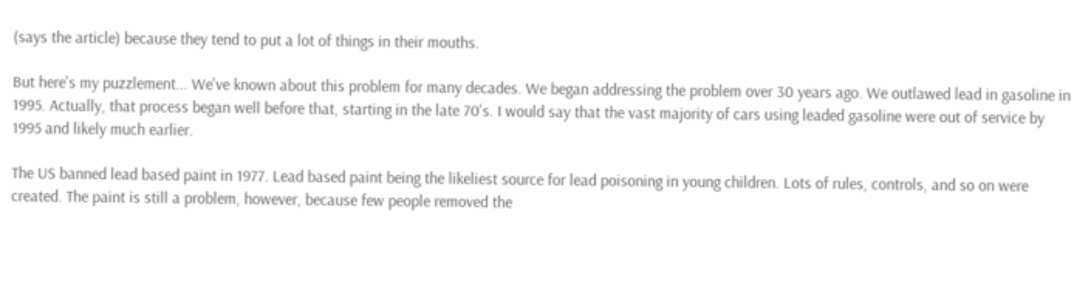(says the article) because they tend to put a lot of things in their mouths.

But here's my puzzlement... We've known about this problem for many decades. We began addressing the problem over 30 years ago. We outlawed lead in gasoline in 1995. Actually, that process began well before that, starting in the late 70's. I would say that the vast majority of cars using leaded gasoline were out of service by 1995 and likely much earlier.

The US banned lead based paint in 1977. Lead based paint being the likeliest source for lead poisoning in young children. Lots of rules, controls, and so on were created. The paint is still a problem, however, because few people removed the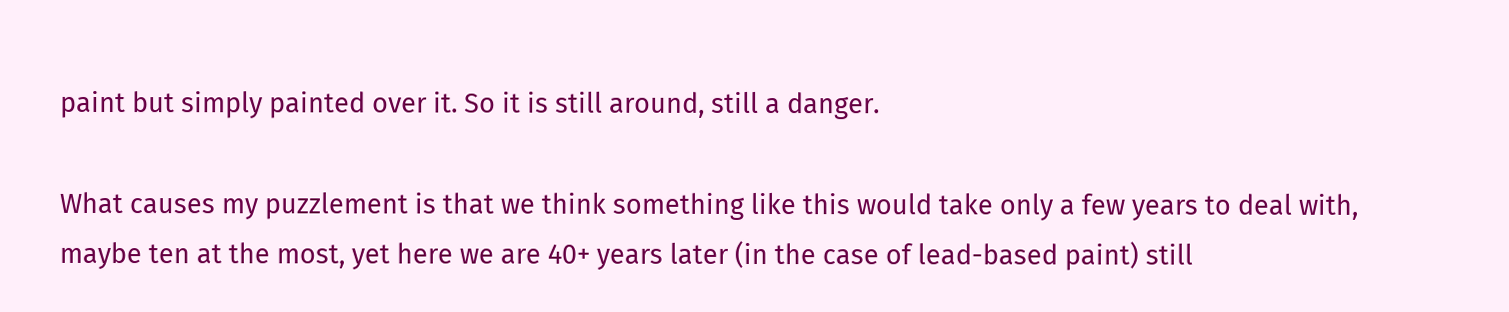paint but simply painted over it. So it is still around, still a danger.

What causes my puzzlement is that we think something like this would take only a few years to deal with, maybe ten at the most, yet here we are 40+ years later (in the case of lead-based paint) still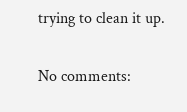trying to clean it up.

No comments: